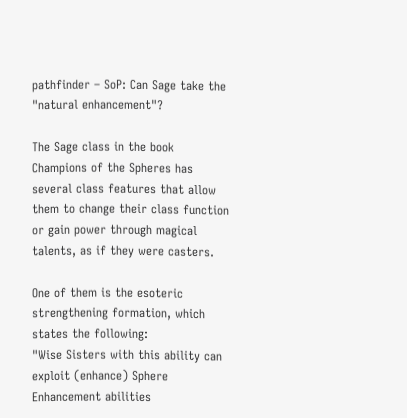pathfinder – SoP: Can Sage take the "natural enhancement"?

The Sage class in the book Champions of the Spheres has several class features that allow them to change their class function or gain power through magical talents, as if they were casters.

One of them is the esoteric strengthening formation, which states the following:
"Wise Sisters with this ability can exploit (enhance) Sphere Enhancement abilities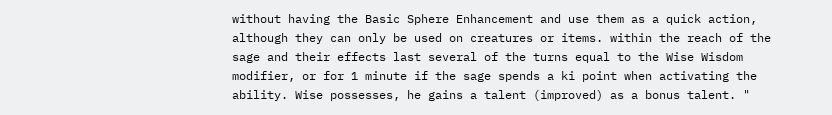without having the Basic Sphere Enhancement and use them as a quick action, although they can only be used on creatures or items. within the reach of the sage and their effects last several of the turns equal to the Wise Wisdom modifier, or for 1 minute if the sage spends a ki point when activating the ability. Wise possesses, he gains a talent (improved) as a bonus talent. "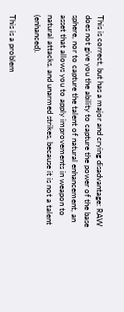This is correct, but has a major and crying disadvantage: RAW does not give you the ability to capture the power of the base sphere, nor to capture the talent of natural enhancement, an asset that allows you to apply improvements in weapon to natural attacks. and unarmed strikes, because it is not a talent (enhanced).

This is a problem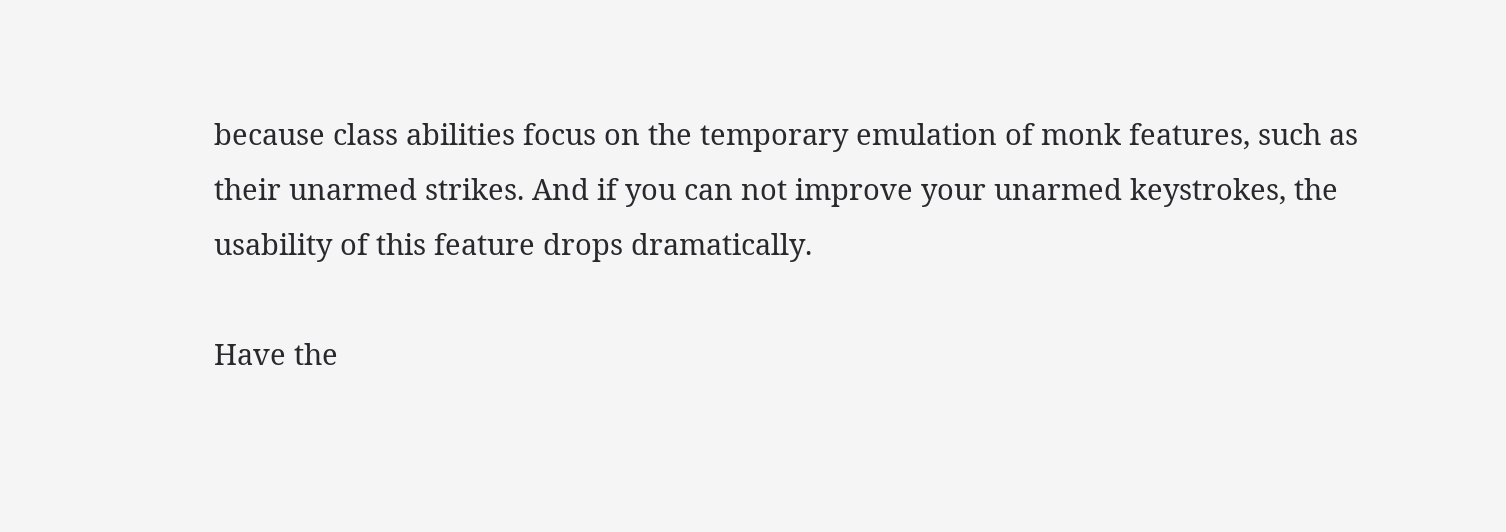because class abilities focus on the temporary emulation of monk features, such as their unarmed strikes. And if you can not improve your unarmed keystrokes, the usability of this feature drops dramatically.

Have the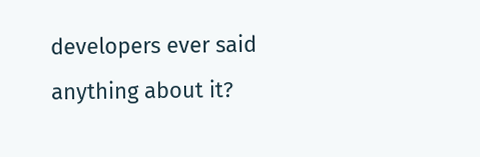developers ever said anything about it?